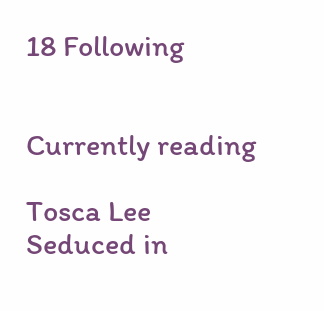18 Following


Currently reading

Tosca Lee
Seduced in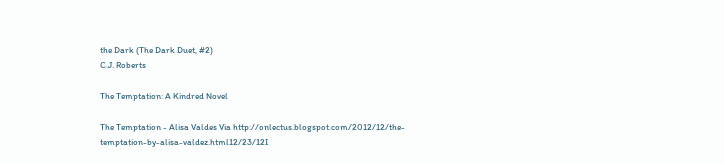the Dark (The Dark Duet, #2)
C.J. Roberts

The Temptation: A Kindred Novel

The Temptation - Alisa Valdes Via http://onlectus.blogspot.com/2012/12/the-temptation-by-alisa-valdez.html12/23/12I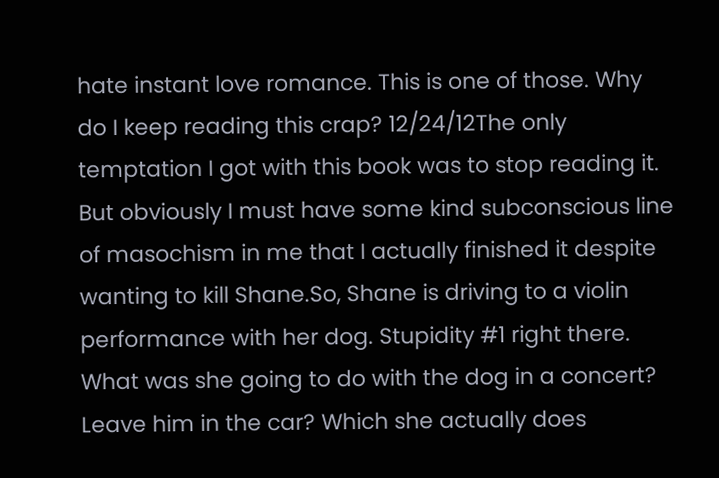hate instant love romance. This is one of those. Why do I keep reading this crap? 12/24/12The only temptation I got with this book was to stop reading it. But obviously I must have some kind subconscious line of masochism in me that I actually finished it despite wanting to kill Shane.So, Shane is driving to a violin performance with her dog. Stupidity #1 right there. What was she going to do with the dog in a concert? Leave him in the car? Which she actually does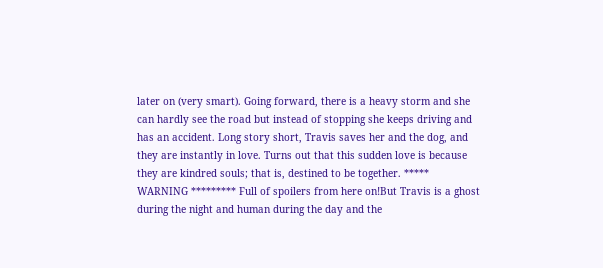later on (very smart). Going forward, there is a heavy storm and she can hardly see the road but instead of stopping she keeps driving and has an accident. Long story short, Travis saves her and the dog, and they are instantly in love. Turns out that this sudden love is because they are kindred souls; that is, destined to be together. ***** WARNING ********* Full of spoilers from here on!But Travis is a ghost during the night and human during the day and the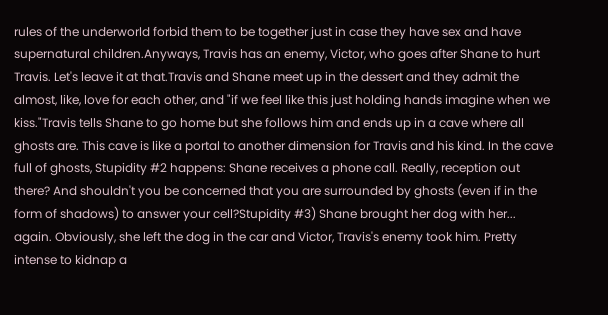rules of the underworld forbid them to be together just in case they have sex and have supernatural children.Anyways, Travis has an enemy, Victor, who goes after Shane to hurt Travis. Let's leave it at that.Travis and Shane meet up in the dessert and they admit the almost, like, love for each other, and "if we feel like this just holding hands imagine when we kiss."Travis tells Shane to go home but she follows him and ends up in a cave where all ghosts are. This cave is like a portal to another dimension for Travis and his kind. In the cave full of ghosts, Stupidity #2 happens: Shane receives a phone call. Really, reception out there? And shouldn't you be concerned that you are surrounded by ghosts (even if in the form of shadows) to answer your cell?Stupidity #3) Shane brought her dog with her... again. Obviously, she left the dog in the car and Victor, Travis's enemy took him. Pretty intense to kidnap a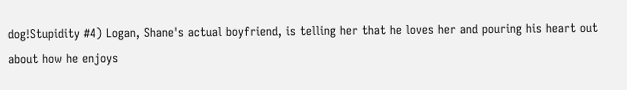dog!Stupidity #4) Logan, Shane's actual boyfriend, is telling her that he loves her and pouring his heart out about how he enjoys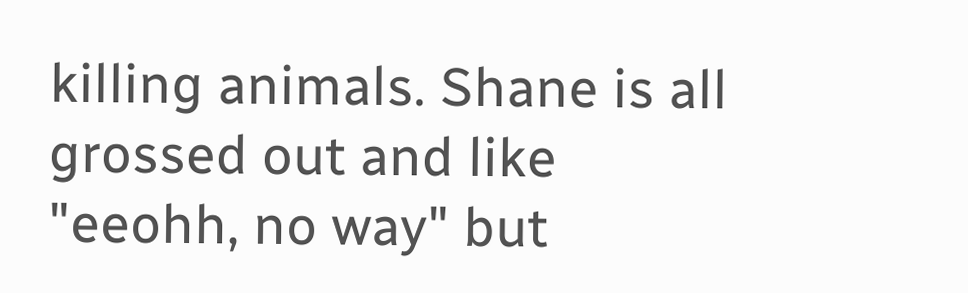killing animals. Shane is all grossed out and like "eeohh, no way" but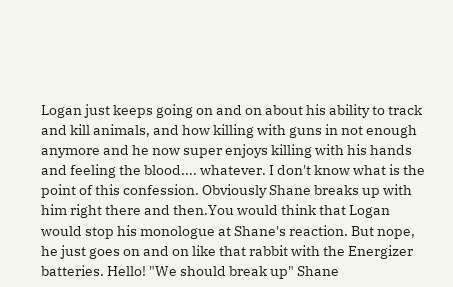Logan just keeps going on and on about his ability to track and kill animals, and how killing with guns in not enough anymore and he now super enjoys killing with his hands and feeling the blood.... whatever. I don't know what is the point of this confession. Obviously Shane breaks up with him right there and then.You would think that Logan would stop his monologue at Shane's reaction. But nope, he just goes on and on like that rabbit with the Energizer batteries. Hello! "We should break up" Shane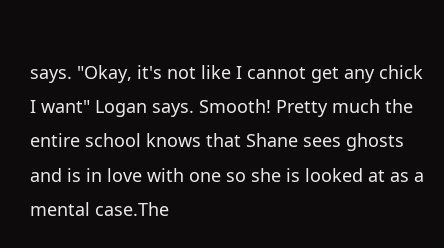says. "Okay, it's not like I cannot get any chick I want" Logan says. Smooth! Pretty much the entire school knows that Shane sees ghosts and is in love with one so she is looked at as a mental case.The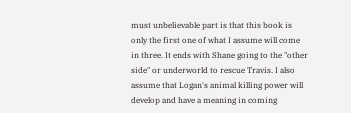must unbelievable part is that this book is only the first one of what I assume will come in three. It ends with Shane going to the "other side" or underworld to rescue Travis. I also assume that Logan's animal killing power will develop and have a meaning in coming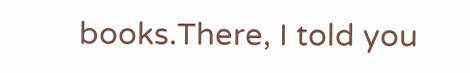books.There, I told you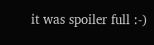it was spoiler full :-)